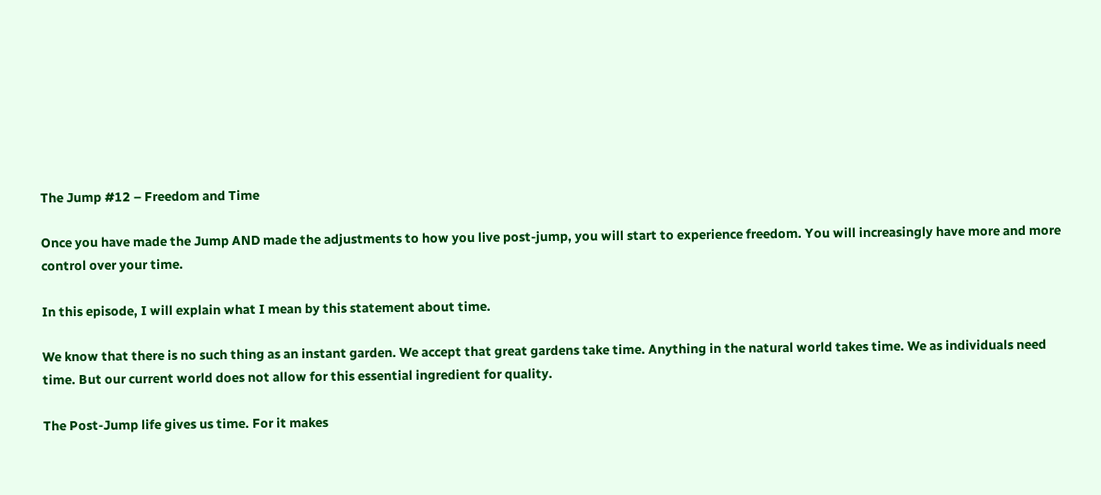The Jump #12 – Freedom and Time

Once you have made the Jump AND made the adjustments to how you live post-jump, you will start to experience freedom. You will increasingly have more and more control over your time.

In this episode, I will explain what I mean by this statement about time.

We know that there is no such thing as an instant garden. We accept that great gardens take time. Anything in the natural world takes time. We as individuals need time. But our current world does not allow for this essential ingredient for quality.

The Post-Jump life gives us time. For it makes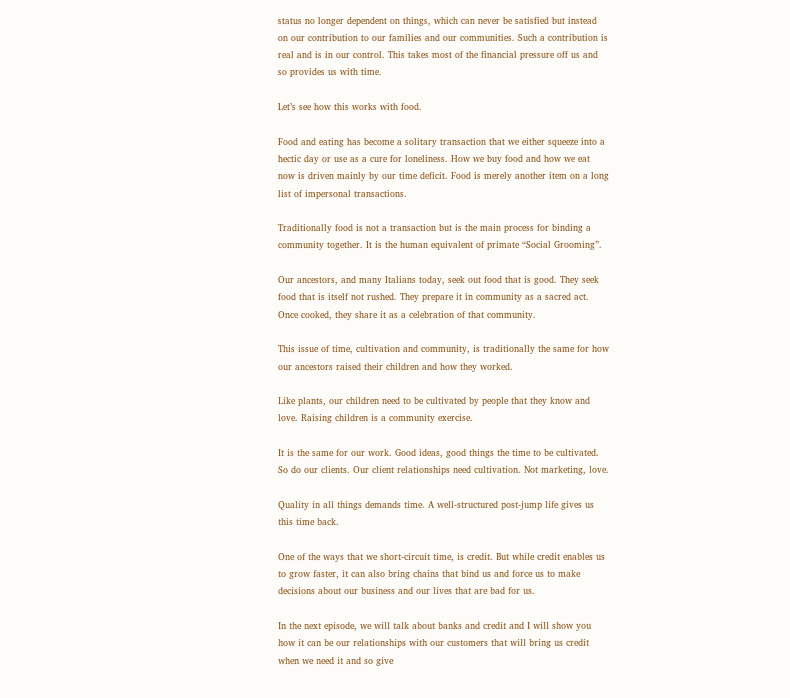status no longer dependent on things, which can never be satisfied but instead on our contribution to our families and our communities. Such a contribution is real and is in our control. This takes most of the financial pressure off us and so provides us with time.

Let’s see how this works with food.

Food and eating has become a solitary transaction that we either squeeze into a hectic day or use as a cure for loneliness. How we buy food and how we eat now is driven mainly by our time deficit. Food is merely another item on a long list of impersonal transactions.

Traditionally food is not a transaction but is the main process for binding a community together. It is the human equivalent of primate “Social Grooming”.

Our ancestors, and many Italians today, seek out food that is good. They seek food that is itself not rushed. They prepare it in community as a sacred act. Once cooked, they share it as a celebration of that community.

This issue of time, cultivation and community, is traditionally the same for how our ancestors raised their children and how they worked.

Like plants, our children need to be cultivated by people that they know and love. Raising children is a community exercise.

It is the same for our work. Good ideas, good things the time to be cultivated. So do our clients. Our client relationships need cultivation. Not marketing, love.

Quality in all things demands time. A well-structured post-jump life gives us this time back.

One of the ways that we short-circuit time, is credit. But while credit enables us to grow faster, it can also bring chains that bind us and force us to make decisions about our business and our lives that are bad for us.

In the next episode, we will talk about banks and credit and I will show you how it can be our relationships with our customers that will bring us credit when we need it and so give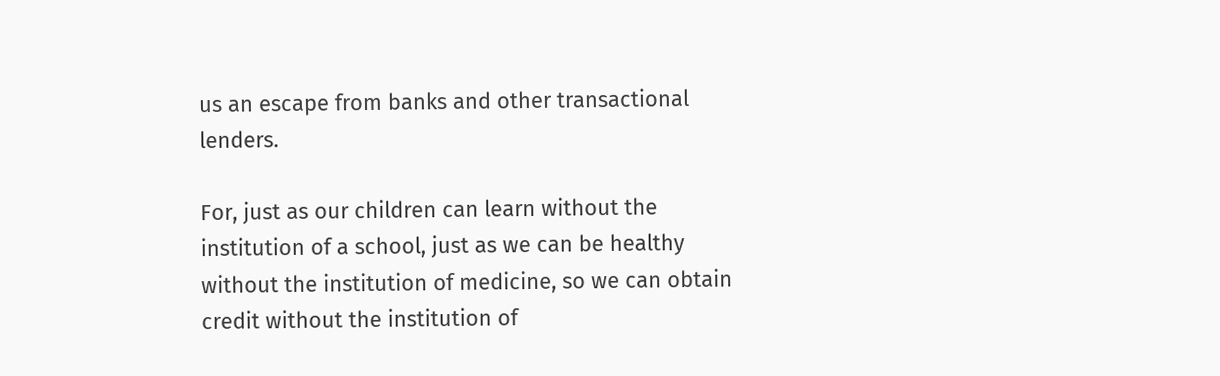us an escape from banks and other transactional lenders.

For, just as our children can learn without the institution of a school, just as we can be healthy without the institution of medicine, so we can obtain credit without the institution of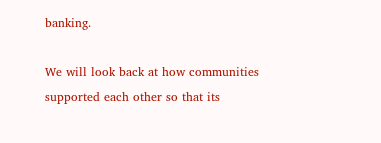banking.

We will look back at how communities supported each other so that its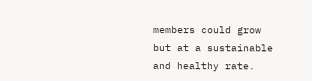members could grow but at a sustainable and healthy rate.